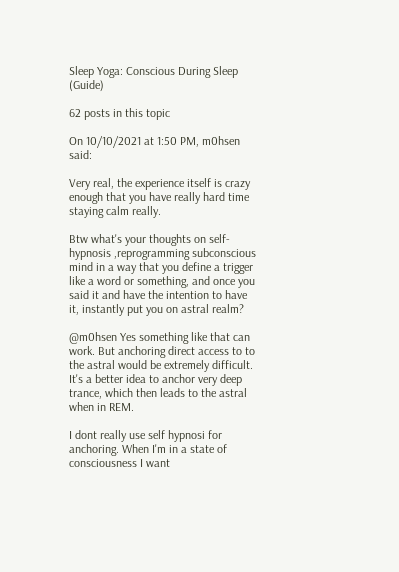Sleep Yoga: Conscious During Sleep (Guide)

62 posts in this topic

On 10/10/2021 at 1:50 PM, m0hsen said:

Very real, the experience itself is crazy enough that you have really hard time staying calm really.

Btw what's your thoughts on self-hypnosis ,reprogramming subconscious mind in a way that you define a trigger like a word or something, and once you said it and have the intention to have it, instantly put you on astral realm?

@m0hsen Yes something like that can work. But anchoring direct access to to the astral would be extremely difficult. It's a better idea to anchor very deep trance, which then leads to the astral when in REM.

I dont really use self hypnosi for anchoring. When I'm in a state of consciousness I want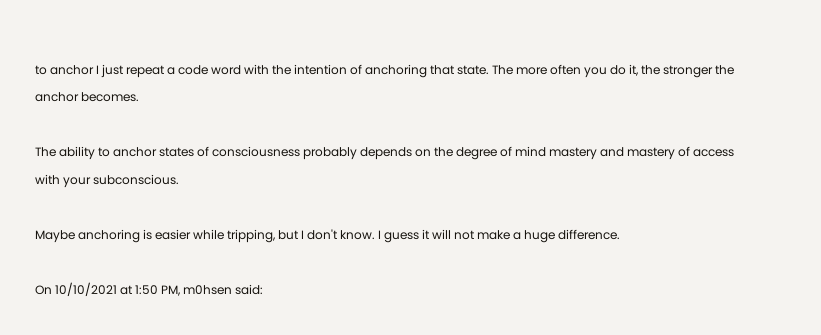to anchor I just repeat a code word with the intention of anchoring that state. The more often you do it, the stronger the anchor becomes.

The ability to anchor states of consciousness probably depends on the degree of mind mastery and mastery of access with your subconscious.

Maybe anchoring is easier while tripping, but I don't know. I guess it will not make a huge difference.

On 10/10/2021 at 1:50 PM, m0hsen said: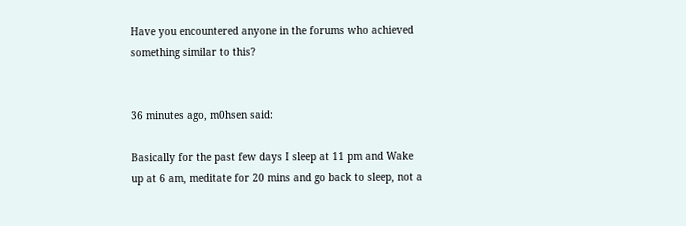Have you encountered anyone in the forums who achieved something similar to this?


36 minutes ago, m0hsen said:

Basically for the past few days I sleep at 11 pm and Wake up at 6 am, meditate for 20 mins and go back to sleep, not a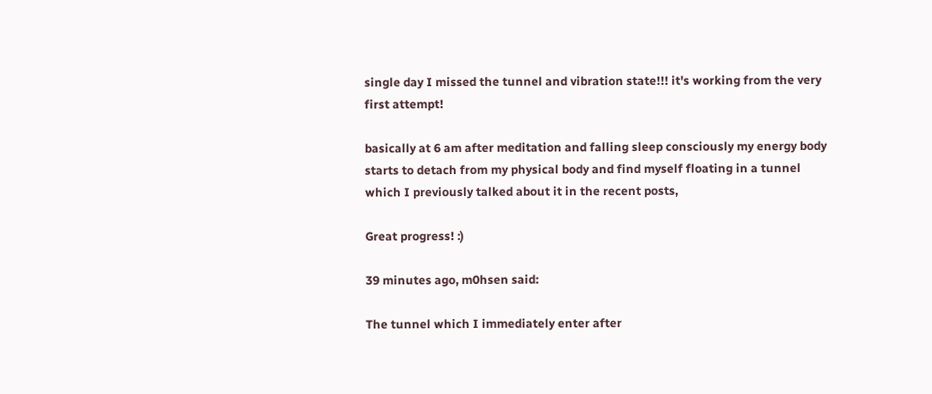single day I missed the tunnel and vibration state!!! it's working from the very first attempt!

basically at 6 am after meditation and falling sleep consciously my energy body starts to detach from my physical body and find myself floating in a tunnel which I previously talked about it in the recent posts,

Great progress! :)

39 minutes ago, m0hsen said:

The tunnel which I immediately enter after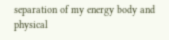separation of my energy body and physical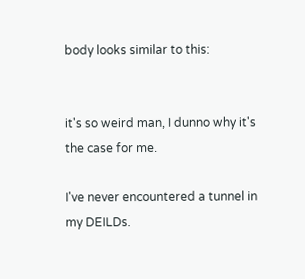body looks similar to this:


it's so weird man, I dunno why it's the case for me.

I've never encountered a tunnel in my DEILDs.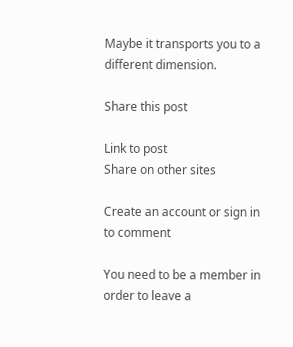Maybe it transports you to a different dimension.

Share this post

Link to post
Share on other sites

Create an account or sign in to comment

You need to be a member in order to leave a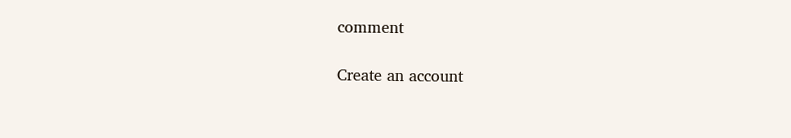comment

Create an account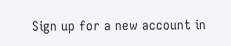Sign up for a new account in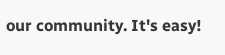our community. It's easy!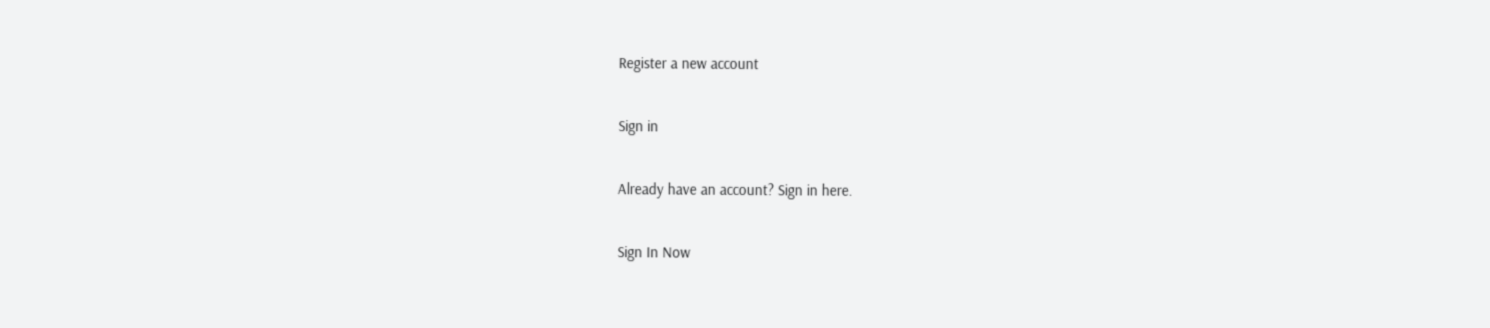Register a new account

Sign in

Already have an account? Sign in here.

Sign In Now